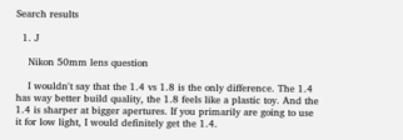Search results

  1. J

    Nikon 50mm lens question

    I wouldn't say that the 1.4 vs 1.8 is the only difference. The 1.4 has way better build quality, the 1.8 feels like a plastic toy. And the 1.4 is sharper at bigger apertures. If you primarily are going to use it for low light, I would definitely get the 1.4.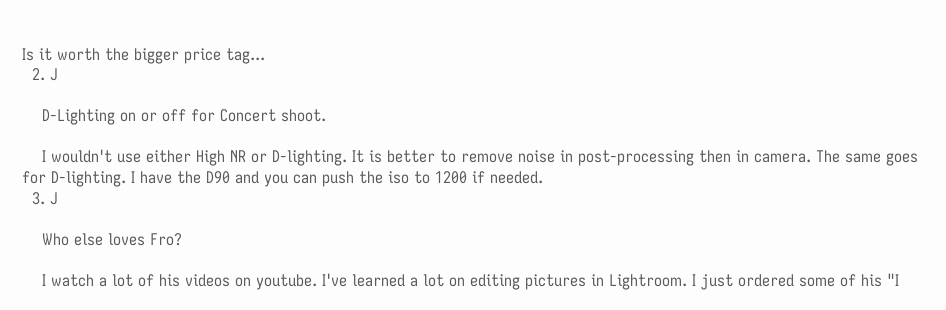Is it worth the bigger price tag...
  2. J

    D-Lighting on or off for Concert shoot.

    I wouldn't use either High NR or D-lighting. It is better to remove noise in post-processing then in camera. The same goes for D-lighting. I have the D90 and you can push the iso to 1200 if needed.
  3. J

    Who else loves Fro?

    I watch a lot of his videos on youtube. I've learned a lot on editing pictures in Lightroom. I just ordered some of his "I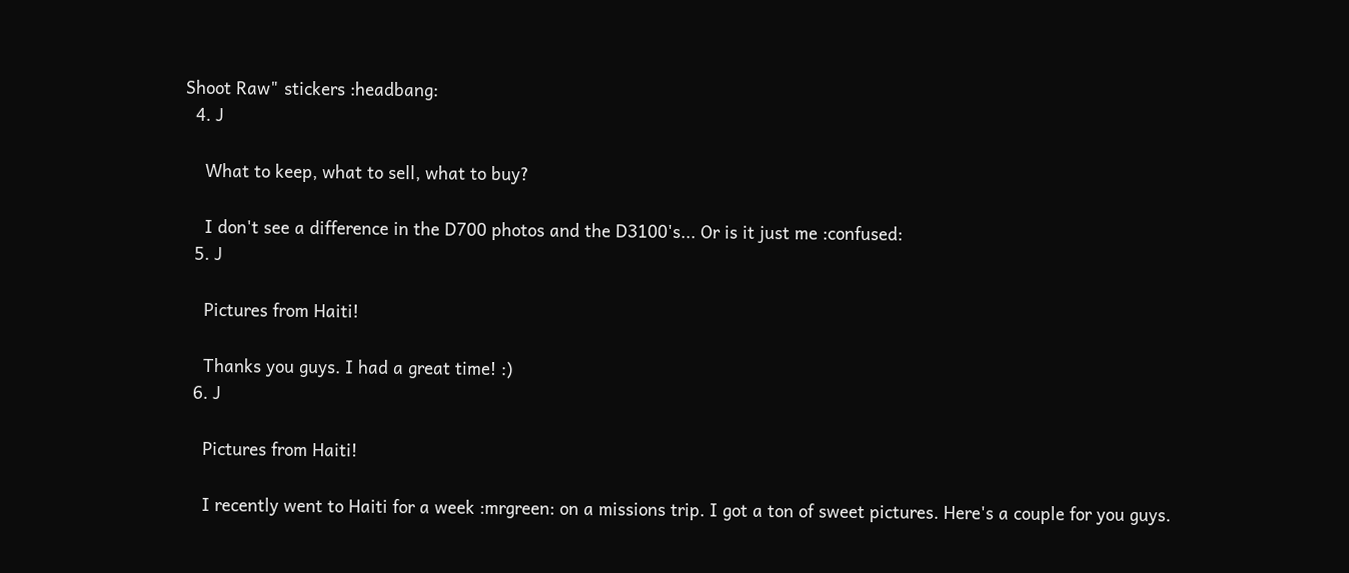Shoot Raw" stickers :headbang:
  4. J

    What to keep, what to sell, what to buy?

    I don't see a difference in the D700 photos and the D3100's... Or is it just me :confused:
  5. J

    Pictures from Haiti!

    Thanks you guys. I had a great time! :)
  6. J

    Pictures from Haiti!

    I recently went to Haiti for a week :mrgreen: on a missions trip. I got a ton of sweet pictures. Here's a couple for you guys.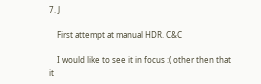7. J

    First attempt at manual HDR. C&C

    I would like to see it in focus :( other then that it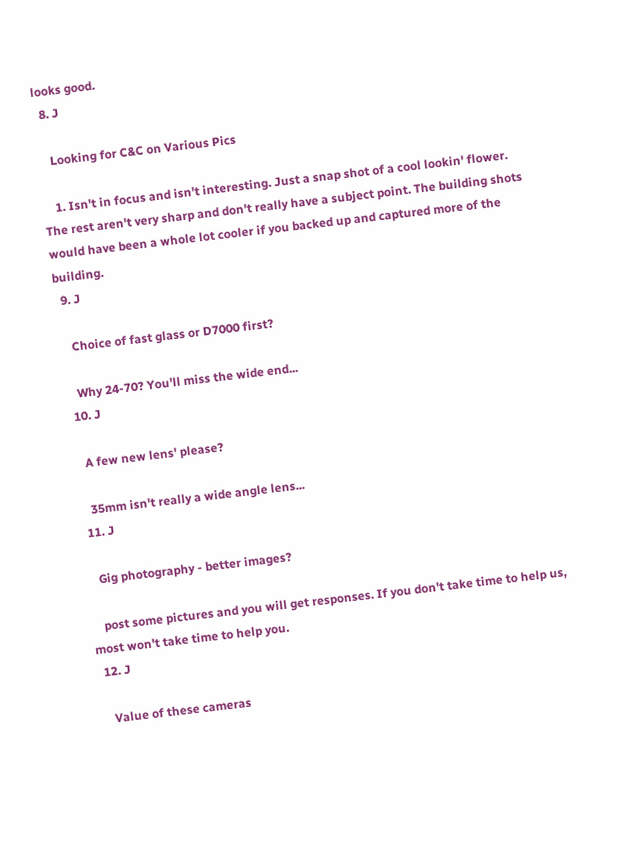looks good.
  8. J

    Looking for C&C on Various Pics

    1. Isn't in focus and isn't interesting. Just a snap shot of a cool lookin' flower. The rest aren't very sharp and don't really have a subject point. The building shots would have been a whole lot cooler if you backed up and captured more of the building.
  9. J

    Choice of fast glass or D7000 first?

    Why 24-70? You'll miss the wide end...
  10. J

    A few new lens' please?

    35mm isn't really a wide angle lens...
  11. J

    Gig photography - better images?

    post some pictures and you will get responses. If you don't take time to help us, most won't take time to help you.
  12. J

    Value of these cameras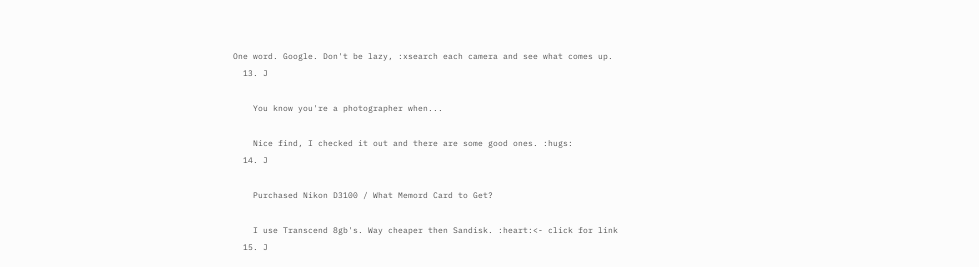One word. Google. Don't be lazy, :xsearch each camera and see what comes up.
  13. J

    You know you're a photographer when...

    Nice find, I checked it out and there are some good ones. :hugs:
  14. J

    Purchased Nikon D3100 / What Memord Card to Get?

    I use Transcend 8gb's. Way cheaper then Sandisk. :heart:<- click for link
  15. J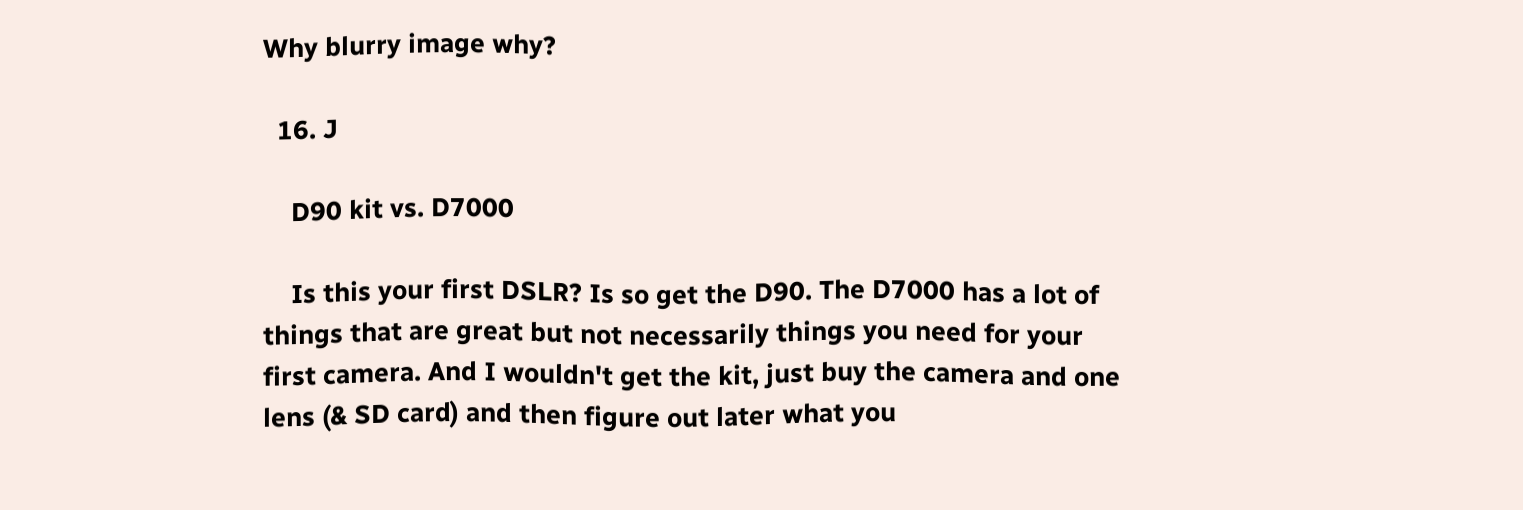Why blurry image why?

  16. J

    D90 kit vs. D7000

    Is this your first DSLR? Is so get the D90. The D7000 has a lot of things that are great but not necessarily things you need for your first camera. And I wouldn't get the kit, just buy the camera and one lens (& SD card) and then figure out later what you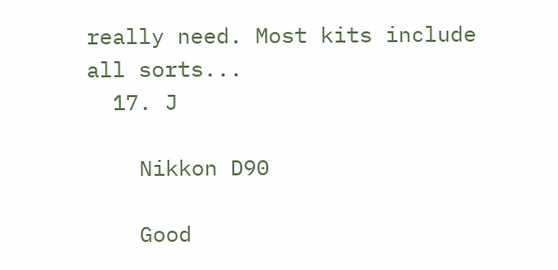really need. Most kits include all sorts...
  17. J

    Nikkon D90

    Good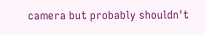camera but probably shouldn't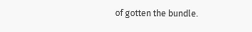of gotten the bundle.